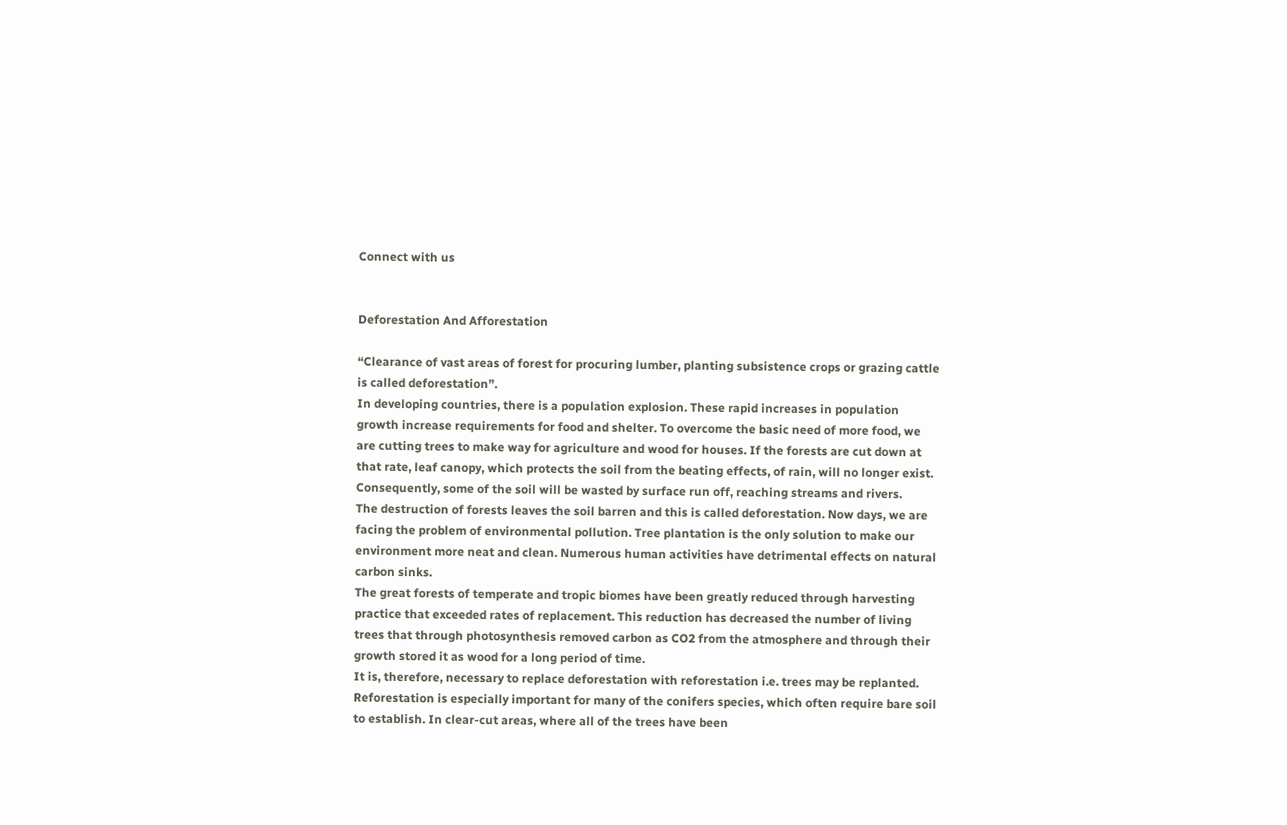Connect with us


Deforestation And Afforestation

“Clearance of vast areas of forest for procuring lumber, planting subsistence crops or grazing cattle is called deforestation”.
In developing countries, there is a population explosion. These rapid increases in population growth increase requirements for food and shelter. To overcome the basic need of more food, we are cutting trees to make way for agriculture and wood for houses. If the forests are cut down at that rate, leaf canopy, which protects the soil from the beating effects, of rain, will no longer exist. Consequently, some of the soil will be wasted by surface run off, reaching streams and rivers.
The destruction of forests leaves the soil barren and this is called deforestation. Now days, we are facing the problem of environmental pollution. Tree plantation is the only solution to make our environment more neat and clean. Numerous human activities have detrimental effects on natural carbon sinks.
The great forests of temperate and tropic biomes have been greatly reduced through harvesting practice that exceeded rates of replacement. This reduction has decreased the number of living trees that through photosynthesis removed carbon as CO2 from the atmosphere and through their growth stored it as wood for a long period of time.
It is, therefore, necessary to replace deforestation with reforestation i.e. trees may be replanted. Reforestation is especially important for many of the conifers species, which often require bare soil to establish. In clear-cut areas, where all of the trees have been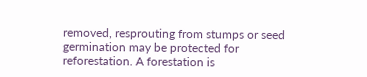removed, resprouting from stumps or seed germination may be protected for reforestation. A forestation is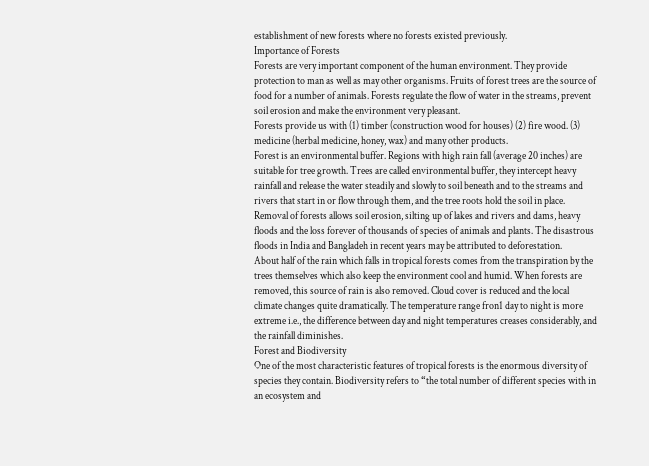establishment of new forests where no forests existed previously.
Importance of Forests
Forests are very important component of the human environment. They provide protection to man as well as may other organisms. Fruits of forest trees are the source of food for a number of animals. Forests regulate the flow of water in the streams, prevent soil erosion and make the environment very pleasant.
Forests provide us with (1) timber (construction wood for houses) (2) fire wood. (3) medicine (herbal medicine, honey, wax) and many other products.
Forest is an environmental buffer. Regions with high rain fall (average 20 inches) are suitable for tree growth. Trees are called environmental buffer, they intercept heavy rainfall and release the water steadily and slowly to soil beneath and to the streams and rivers that start in or flow through them, and the tree roots hold the soil in place. Removal of forests allows soil erosion, silting up of lakes and rivers and dams, heavy floods and the loss forever of thousands of species of animals and plants. The disastrous floods in India and Bangladeh in recent years may be attributed to deforestation.
About half of the rain which falls in tropical forests comes from the transpiration by the trees themselves which also keep the environment cool and humid. When forests are removed, this source of rain is also removed. Cloud cover is reduced and the local climate changes quite dramatically. The temperature range fron1 day to night is more extreme i.e., the difference between day and night temperatures creases considerably, and the rainfall diminishes.
Forest and Biodiversity
One of the most characteristic features of tropical forests is the enormous diversity of species they contain. Biodiversity refers to “the total number of different species with in an ecosystem and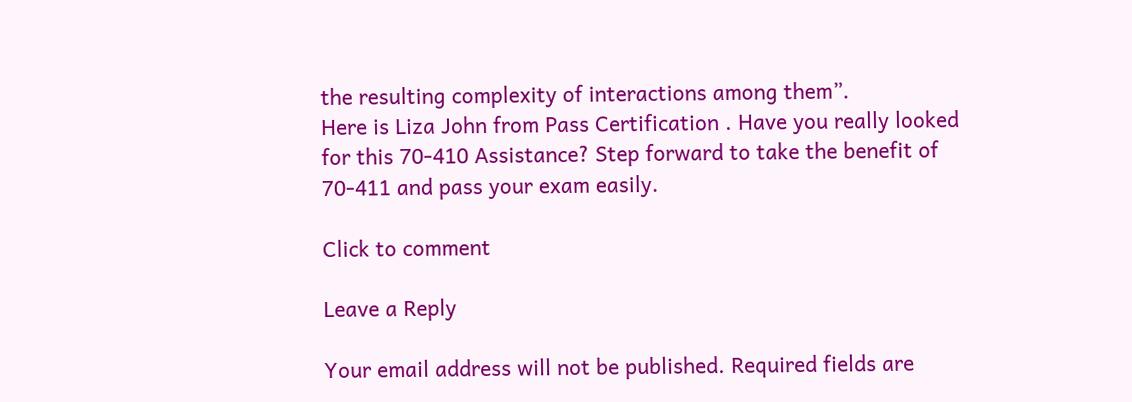the resulting complexity of interactions among them”.
Here is Liza John from Pass Certification . Have you really looked for this 70-410 Assistance? Step forward to take the benefit of 70-411 and pass your exam easily.

Click to comment

Leave a Reply

Your email address will not be published. Required fields are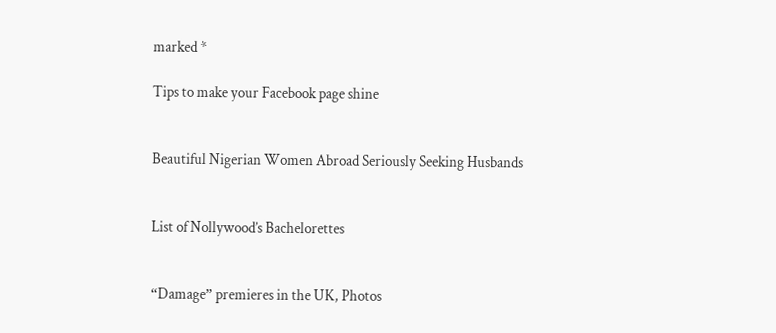marked *

Tips to make your Facebook page shine


Beautiful Nigerian Women Abroad Seriously Seeking Husbands


List of Nollywood’s Bachelorettes


“Damage” premieres in the UK, Photos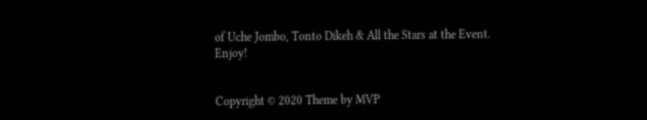of Uche Jombo, Tonto Dikeh & All the Stars at the Event. Enjoy!


Copyright © 2020 Theme by MVP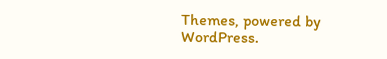Themes, powered by WordPress.